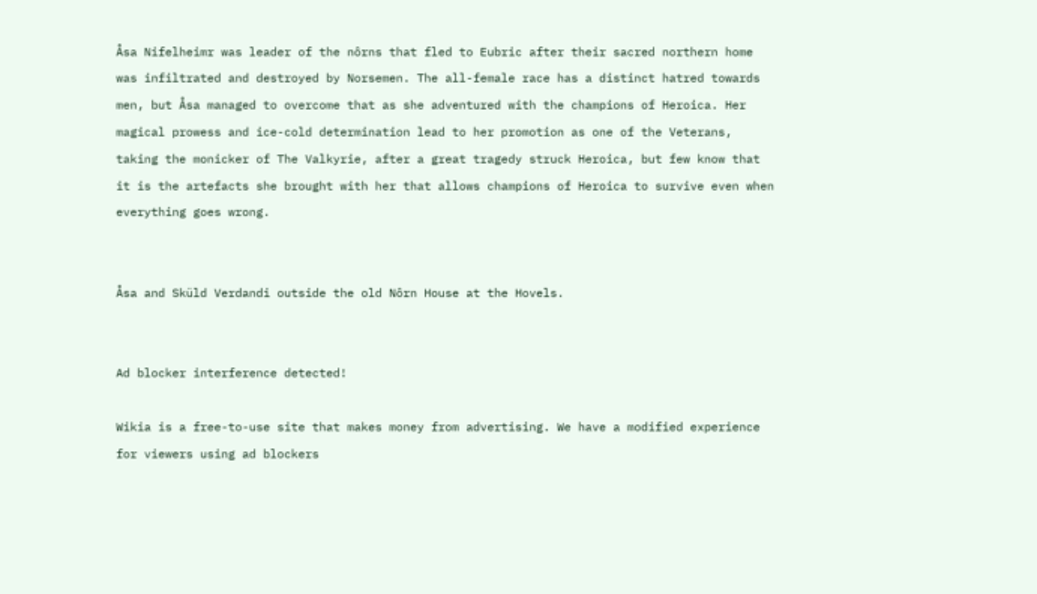Åsa Nifelheimr was leader of the nôrns that fled to Eubric after their sacred northern home was infiltrated and destroyed by Norsemen. The all-female race has a distinct hatred towards men, but Åsa managed to overcome that as she adventured with the champions of Heroica. Her magical prowess and ice-cold determination lead to her promotion as one of the Veterans, taking the monicker of The Valkyrie, after a great tragedy struck Heroica, but few know that it is the artefacts she brought with her that allows champions of Heroica to survive even when everything goes wrong.


Åsa and Sküld Verdandi outside the old Nôrn House at the Hovels.


Ad blocker interference detected!

Wikia is a free-to-use site that makes money from advertising. We have a modified experience for viewers using ad blockers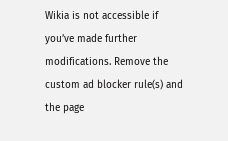Wikia is not accessible if you’ve made further modifications. Remove the custom ad blocker rule(s) and the page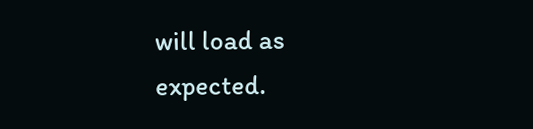will load as expected.